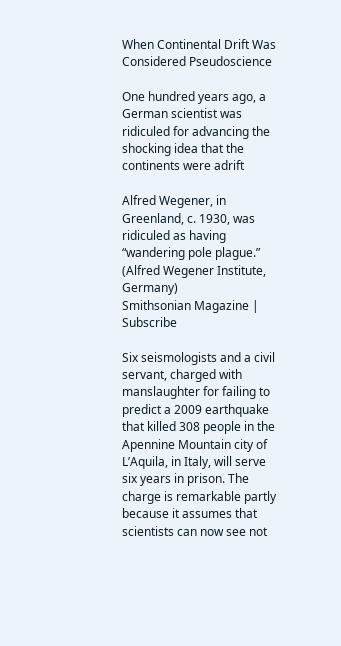When Continental Drift Was Considered Pseudoscience

One hundred years ago, a German scientist was ridiculed for advancing the shocking idea that the continents were adrift

Alfred Wegener, in Greenland, c. 1930, was ridiculed as having “wandering pole plague.” (Alfred Wegener Institute, Germany)
Smithsonian Magazine | Subscribe

Six seismologists and a civil servant, charged with manslaughter for failing to predict a 2009 earthquake that killed 308 people in the Apennine Mountain city of L’Aquila, in Italy, will serve six years in prison. The charge is remarkable partly because it assumes that scientists can now see not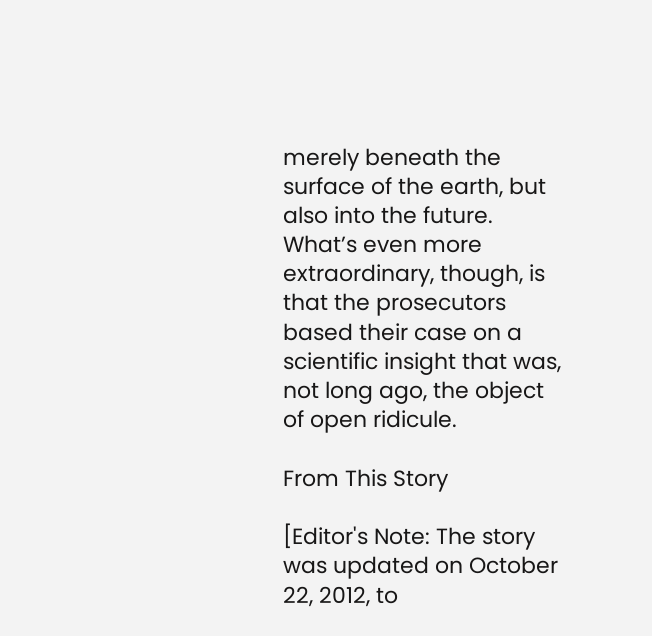merely beneath the surface of the earth, but also into the future. What’s even more extraordinary, though, is that the prosecutors based their case on a scientific insight that was, not long ago, the object of open ridicule.

From This Story

[Editor's Note: The story was updated on October 22, 2012, to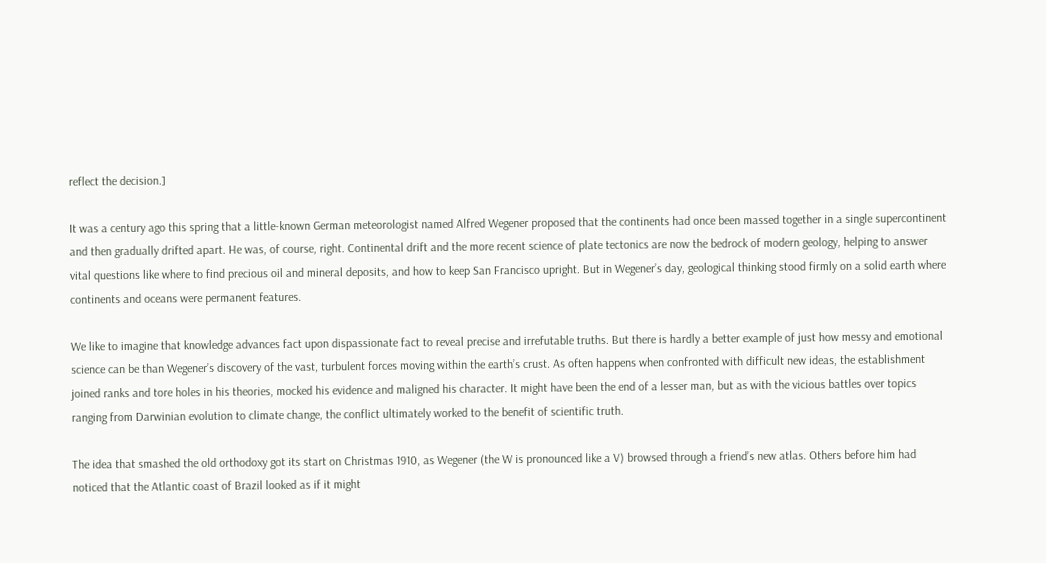reflect the decision.]

It was a century ago this spring that a little-known German meteorologist named Alfred Wegener proposed that the continents had once been massed together in a single supercontinent and then gradually drifted apart. He was, of course, right. Continental drift and the more recent science of plate tectonics are now the bedrock of modern geology, helping to answer vital questions like where to find precious oil and mineral deposits, and how to keep San Francisco upright. But in Wegener’s day, geological thinking stood firmly on a solid earth where continents and oceans were permanent features.

We like to imagine that knowledge advances fact upon dispassionate fact to reveal precise and irrefutable truths. But there is hardly a better example of just how messy and emotional science can be than Wegener’s discovery of the vast, turbulent forces moving within the earth’s crust. As often happens when confronted with difficult new ideas, the establishment joined ranks and tore holes in his theories, mocked his evidence and maligned his character. It might have been the end of a lesser man, but as with the vicious battles over topics ranging from Darwinian evolution to climate change, the conflict ultimately worked to the benefit of scientific truth.

The idea that smashed the old orthodoxy got its start on Christmas 1910, as Wegener (the W is pronounced like a V) browsed through a friend’s new atlas. Others before him had noticed that the Atlantic coast of Brazil looked as if it might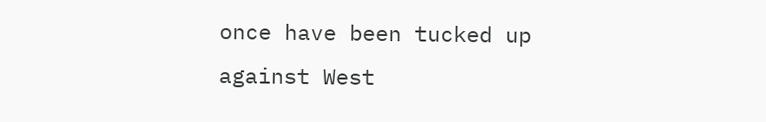once have been tucked up against West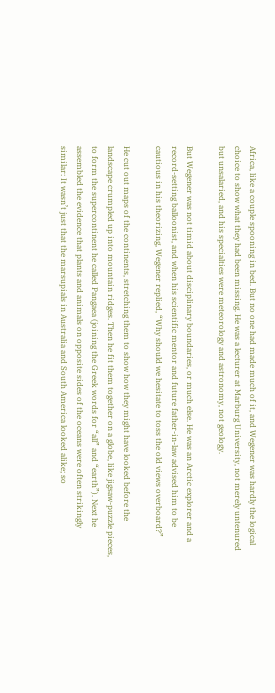Africa, like a couple spooning in bed. But no one had made much of it, and Wegener was hardly the logical choice to show what they had been missing. He was a lecturer at Marburg University, not merely untenured but unsalaried, and his specialties were meteorology and astronomy, not geology.

But Wegener was not timid about disciplinary boundaries, or much else. He was an Arctic explorer and a record-setting balloonist, and when his scientific mentor and future father-in-law advised him to be cautious in his theorizing, Wegener replied, “Why should we hesitate to toss the old views overboard?”

He cut out maps of the continents, stretching them to show how they might have looked before the landscape crumpled up into mountain ridges. Then he fit them together on a globe, like jigsaw-puzzle pieces, to form the supercontinent he called Pangaea (joining the Greek words for “all” and “earth”). Next he assembled the evidence that plants and animals on opposite sides of the oceans were often strikingly similar: It wasn’t just that the marsupials in Australia and South America looked alike; so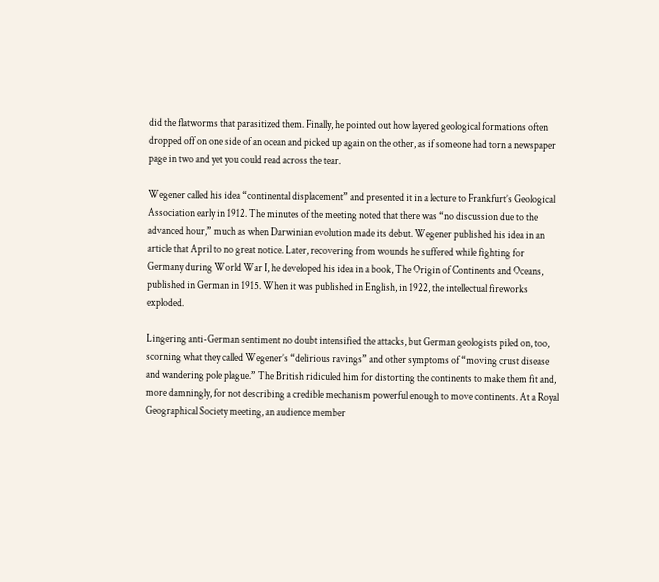did the flatworms that parasitized them. Finally, he pointed out how layered geological formations often dropped off on one side of an ocean and picked up again on the other, as if someone had torn a newspaper page in two and yet you could read across the tear.

Wegener called his idea “continental displacement” and presented it in a lecture to Frankfurt’s Geological Association early in 1912. The minutes of the meeting noted that there was “no discussion due to the advanced hour,” much as when Darwinian evolution made its debut. Wegener published his idea in an article that April to no great notice. Later, recovering from wounds he suffered while fighting for Germany during World War I, he developed his idea in a book, The Origin of Continents and Oceans, published in German in 1915. When it was published in English, in 1922, the intellectual fireworks exploded.

Lingering anti-German sentiment no doubt intensified the attacks, but German geologists piled on, too, scorning what they called Wegener’s “delirious ravings” and other symptoms of “moving crust disease and wandering pole plague.” The British ridiculed him for distorting the continents to make them fit and, more damningly, for not describing a credible mechanism powerful enough to move continents. At a Royal Geographical Society meeting, an audience member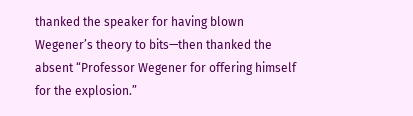thanked the speaker for having blown Wegener’s theory to bits—then thanked the absent “Professor Wegener for offering himself for the explosion.”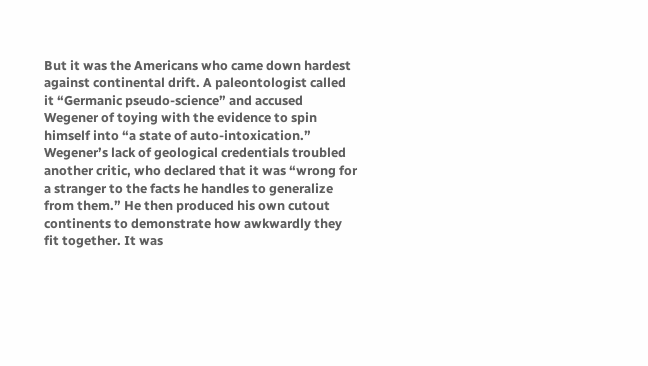But it was the Americans who came down hardest against continental drift. A paleontologist called it “Germanic pseudo-science” and accused Wegener of toying with the evidence to spin himself into “a state of auto-intoxication.” Wegener’s lack of geological credentials troubled another critic, who declared that it was “wrong for a stranger to the facts he handles to generalize from them.” He then produced his own cutout continents to demonstrate how awkwardly they fit together. It was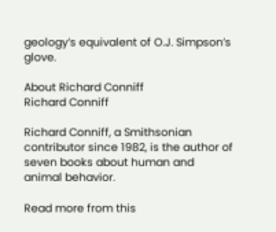geology’s equivalent of O.J. Simpson’s glove.

About Richard Conniff
Richard Conniff

Richard Conniff, a Smithsonian contributor since 1982, is the author of seven books about human and animal behavior.

Read more from this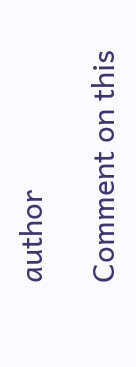author

Comment on this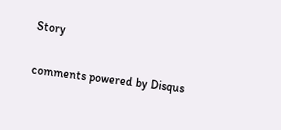Story

comments powered by Disqus